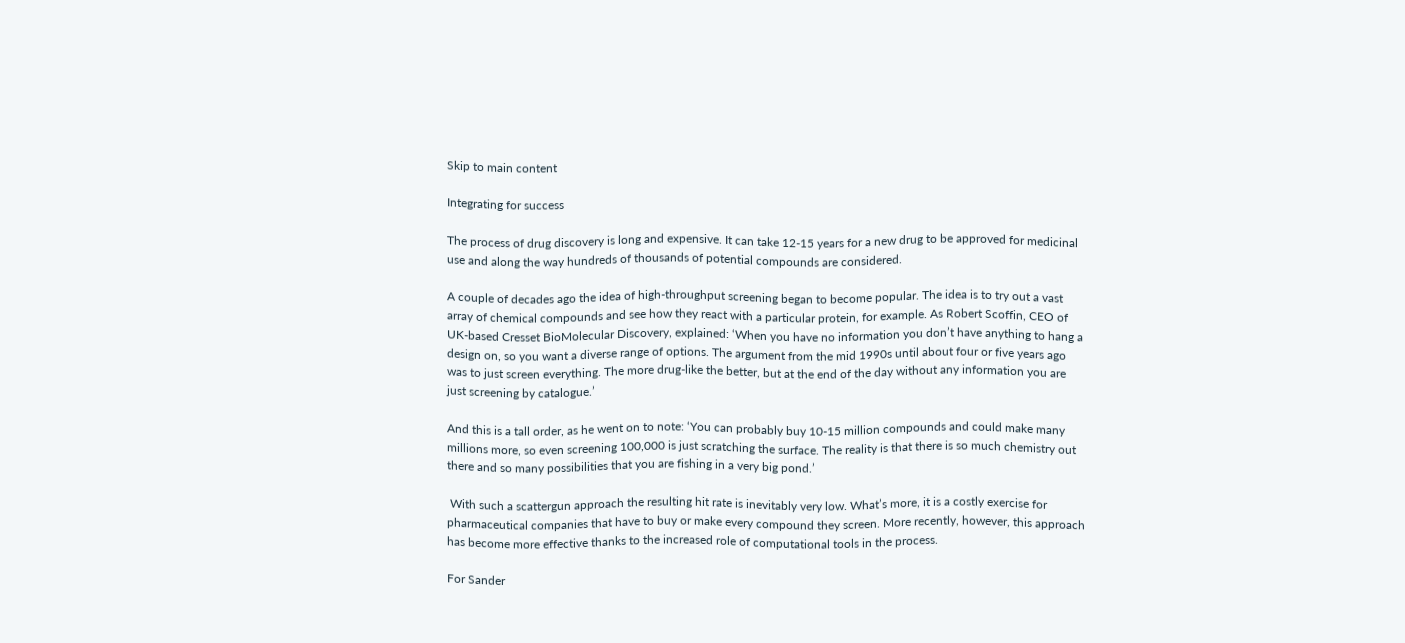Skip to main content

Integrating for success

The process of drug discovery is long and expensive. It can take 12-15 years for a new drug to be approved for medicinal use and along the way hundreds of thousands of potential compounds are considered.

A couple of decades ago the idea of high-throughput screening began to become popular. The idea is to try out a vast array of chemical compounds and see how they react with a particular protein, for example. As Robert Scoffin, CEO of UK-based Cresset BioMolecular Discovery, explained: ‘When you have no information you don’t have anything to hang a design on, so you want a diverse range of options. The argument from the mid 1990s until about four or five years ago was to just screen everything. The more drug-like the better, but at the end of the day without any information you are just screening by catalogue.’

And this is a tall order, as he went on to note: ‘You can probably buy 10-15 million compounds and could make many millions more, so even screening 100,000 is just scratching the surface. The reality is that there is so much chemistry out there and so many possibilities that you are fishing in a very big pond.’

 With such a scattergun approach the resulting hit rate is inevitably very low. What’s more, it is a costly exercise for pharmaceutical companies that have to buy or make every compound they screen. More recently, however, this approach has become more effective thanks to the increased role of computational tools in the process.

For Sander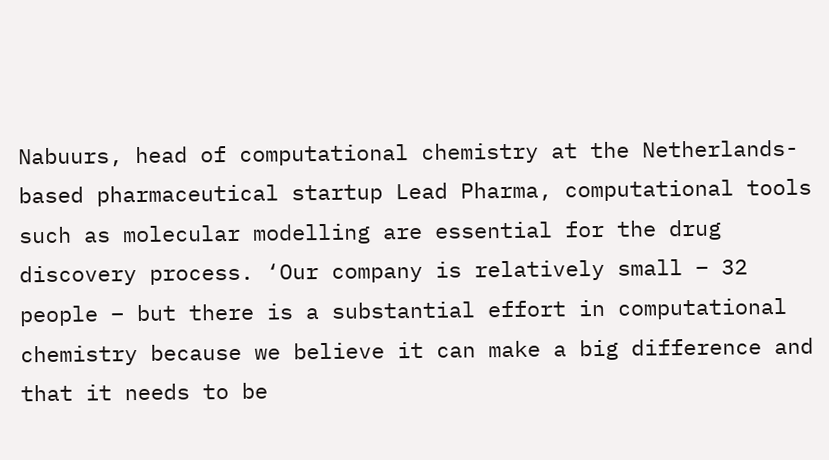Nabuurs, head of computational chemistry at the Netherlands-based pharmaceutical startup Lead Pharma, computational tools such as molecular modelling are essential for the drug discovery process. ‘Our company is relatively small – 32 people – but there is a substantial effort in computational chemistry because we believe it can make a big difference and that it needs to be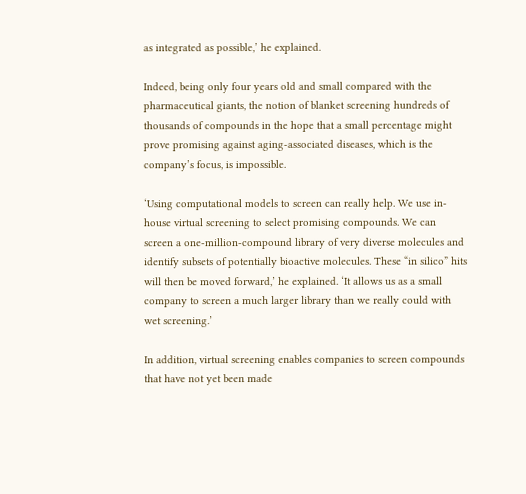as integrated as possible,’ he explained.

Indeed, being only four years old and small compared with the pharmaceutical giants, the notion of blanket screening hundreds of thousands of compounds in the hope that a small percentage might prove promising against aging-associated diseases, which is the company’s focus, is impossible.

‘Using computational models to screen can really help. We use in-house virtual screening to select promising compounds. We can screen a one-million-compound library of very diverse molecules and identify subsets of potentially bioactive molecules. These “in silico” hits will then be moved forward,’ he explained. ‘It allows us as a small company to screen a much larger library than we really could with wet screening.’

In addition, virtual screening enables companies to screen compounds that have not yet been made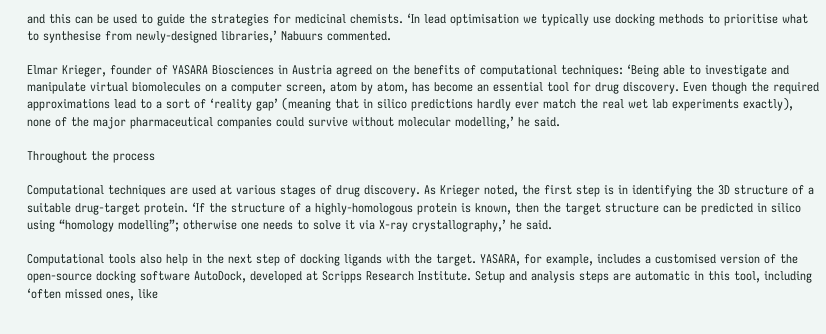and this can be used to guide the strategies for medicinal chemists. ‘In lead optimisation we typically use docking methods to prioritise what to synthesise from newly-designed libraries,’ Nabuurs commented.

Elmar Krieger, founder of YASARA Biosciences in Austria agreed on the benefits of computational techniques: ‘Being able to investigate and manipulate virtual biomolecules on a computer screen, atom by atom, has become an essential tool for drug discovery. Even though the required approximations lead to a sort of ‘reality gap’ (meaning that in silico predictions hardly ever match the real wet lab experiments exactly), none of the major pharmaceutical companies could survive without molecular modelling,’ he said.

Throughout the process

Computational techniques are used at various stages of drug discovery. As Krieger noted, the first step is in identifying the 3D structure of a suitable drug-target protein. ‘If the structure of a highly-homologous protein is known, then the target structure can be predicted in silico using “homology modelling”; otherwise one needs to solve it via X-ray crystallography,’ he said.

Computational tools also help in the next step of docking ligands with the target. YASARA, for example, includes a customised version of the open-source docking software AutoDock, developed at Scripps Research Institute. Setup and analysis steps are automatic in this tool, including ‘often missed ones, like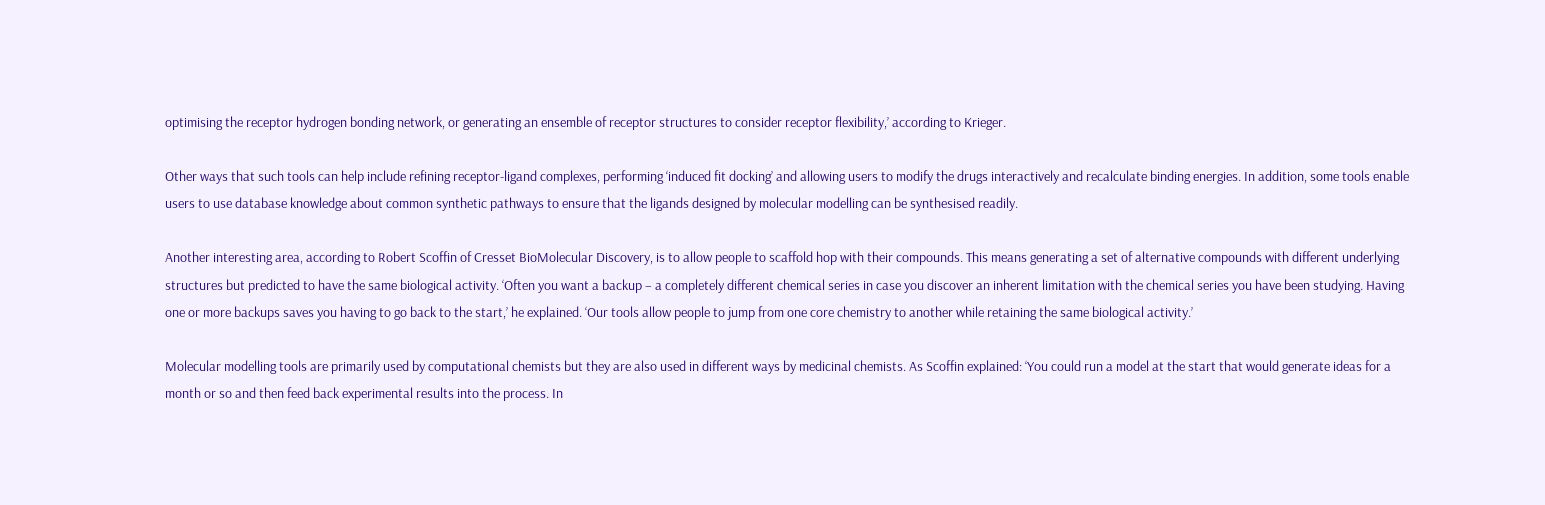optimising the receptor hydrogen bonding network, or generating an ensemble of receptor structures to consider receptor flexibility,’ according to Krieger.

Other ways that such tools can help include refining receptor-ligand complexes, performing ‘induced fit docking’ and allowing users to modify the drugs interactively and recalculate binding energies. In addition, some tools enable users to use database knowledge about common synthetic pathways to ensure that the ligands designed by molecular modelling can be synthesised readily.

Another interesting area, according to Robert Scoffin of Cresset BioMolecular Discovery, is to allow people to scaffold hop with their compounds. This means generating a set of alternative compounds with different underlying structures but predicted to have the same biological activity. ‘Often you want a backup – a completely different chemical series in case you discover an inherent limitation with the chemical series you have been studying. Having one or more backups saves you having to go back to the start,’ he explained. ‘Our tools allow people to jump from one core chemistry to another while retaining the same biological activity.’

Molecular modelling tools are primarily used by computational chemists but they are also used in different ways by medicinal chemists. As Scoffin explained: ‘You could run a model at the start that would generate ideas for a month or so and then feed back experimental results into the process. In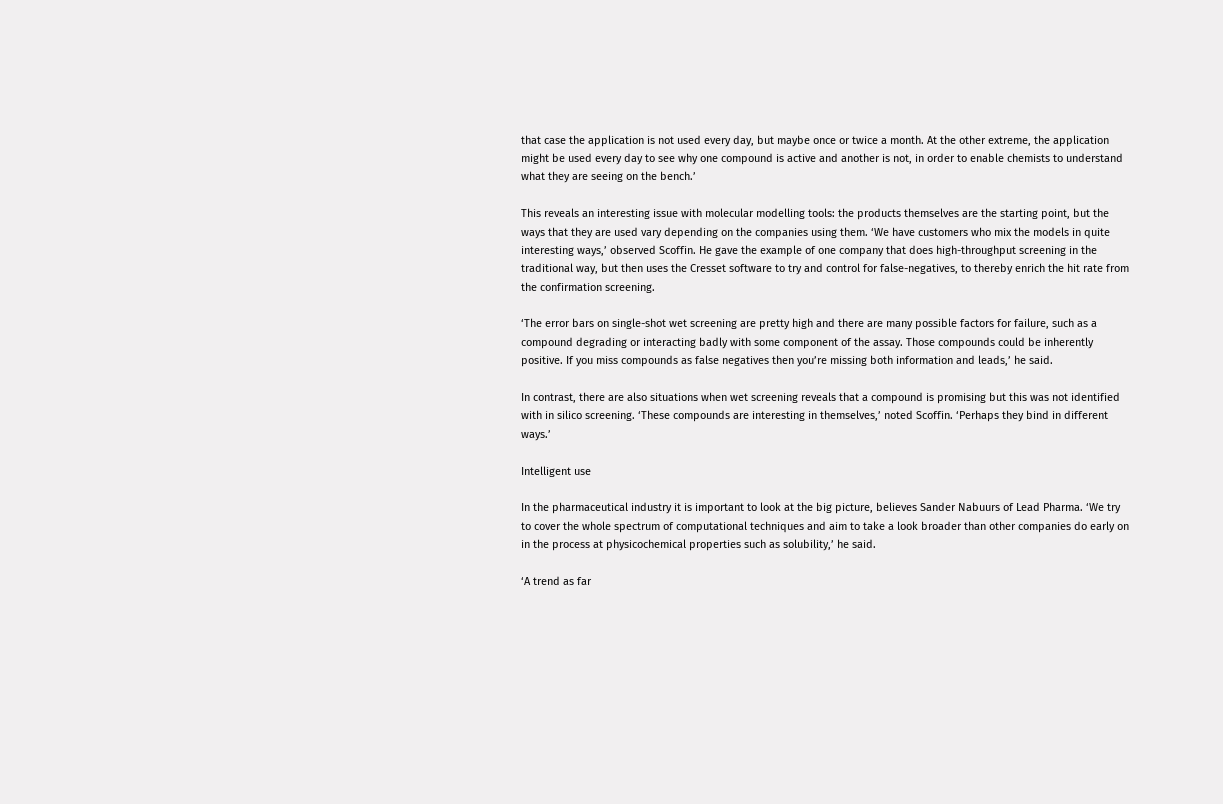that case the application is not used every day, but maybe once or twice a month. At the other extreme, the application might be used every day to see why one compound is active and another is not, in order to enable chemists to understand what they are seeing on the bench.’

This reveals an interesting issue with molecular modelling tools: the products themselves are the starting point, but the ways that they are used vary depending on the companies using them. ‘We have customers who mix the models in quite interesting ways,’ observed Scoffin. He gave the example of one company that does high-throughput screening in the traditional way, but then uses the Cresset software to try and control for false-negatives, to thereby enrich the hit rate from the confirmation screening.

‘The error bars on single-shot wet screening are pretty high and there are many possible factors for failure, such as a compound degrading or interacting badly with some component of the assay. Those compounds could be inherently positive. If you miss compounds as false negatives then you’re missing both information and leads,’ he said.

In contrast, there are also situations when wet screening reveals that a compound is promising but this was not identified with in silico screening. ‘These compounds are interesting in themselves,’ noted Scoffin. ‘Perhaps they bind in different ways.’

Intelligent use

In the pharmaceutical industry it is important to look at the big picture, believes Sander Nabuurs of Lead Pharma. ‘We try to cover the whole spectrum of computational techniques and aim to take a look broader than other companies do early on in the process at physicochemical properties such as solubility,’ he said.

‘A trend as far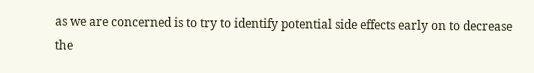as we are concerned is to try to identify potential side effects early on to decrease the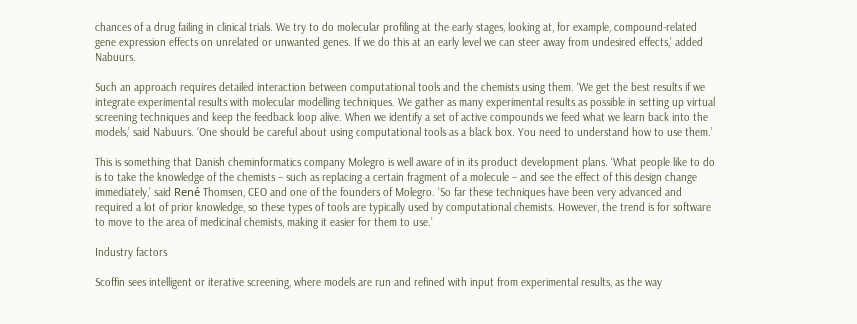chances of a drug failing in clinical trials. We try to do molecular profiling at the early stages, looking at, for example, compound-related gene expression effects on unrelated or unwanted genes. If we do this at an early level we can steer away from undesired effects,’ added Nabuurs.

Such an approach requires detailed interaction between computational tools and the chemists using them. ‘We get the best results if we integrate experimental results with molecular modelling techniques. We gather as many experimental results as possible in setting up virtual screening techniques and keep the feedback loop alive. When we identify a set of active compounds we feed what we learn back into the models,’ said Nabuurs. ‘One should be careful about using computational tools as a black box. You need to understand how to use them.’

This is something that Danish cheminformatics company Molegro is well aware of in its product development plans. ‘What people like to do is to take the knowledge of the chemists – such as replacing a certain fragment of a molecule – and see the effect of this design change immediately,’ said René Thomsen, CEO and one of the founders of Molegro. ‘So far these techniques have been very advanced and required a lot of prior knowledge, so these types of tools are typically used by computational chemists. However, the trend is for software to move to the area of medicinal chemists, making it easier for them to use.’

Industry factors

Scoffin sees intelligent or iterative screening, where models are run and refined with input from experimental results, as the way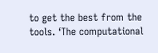to get the best from the tools. ‘The computational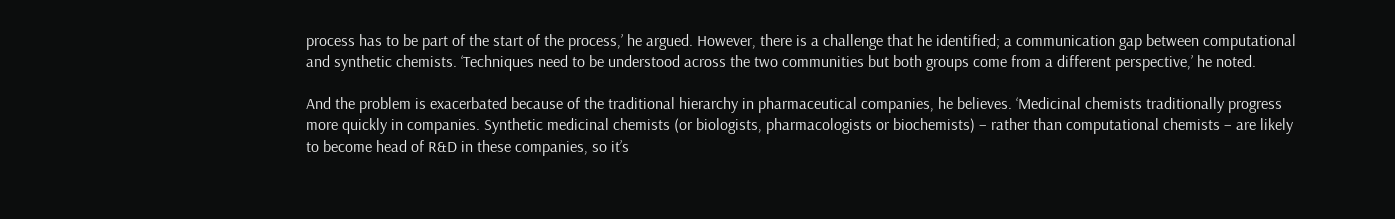process has to be part of the start of the process,’ he argued. However, there is a challenge that he identified; a communication gap between computational and synthetic chemists. ‘Techniques need to be understood across the two communities but both groups come from a different perspective,’ he noted.

And the problem is exacerbated because of the traditional hierarchy in pharmaceutical companies, he believes. ‘Medicinal chemists traditionally progress more quickly in companies. Synthetic medicinal chemists (or biologists, pharmacologists or biochemists) – rather than computational chemists – are likely to become head of R&D in these companies, so it’s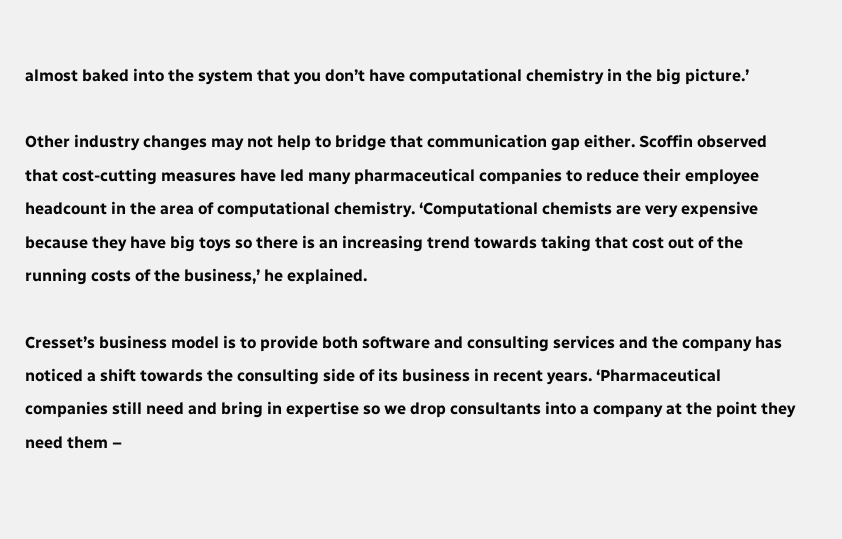almost baked into the system that you don’t have computational chemistry in the big picture.’

Other industry changes may not help to bridge that communication gap either. Scoffin observed that cost-cutting measures have led many pharmaceutical companies to reduce their employee headcount in the area of computational chemistry. ‘Computational chemists are very expensive because they have big toys so there is an increasing trend towards taking that cost out of the running costs of the business,’ he explained.

Cresset’s business model is to provide both software and consulting services and the company has noticed a shift towards the consulting side of its business in recent years. ‘Pharmaceutical companies still need and bring in expertise so we drop consultants into a company at the point they need them –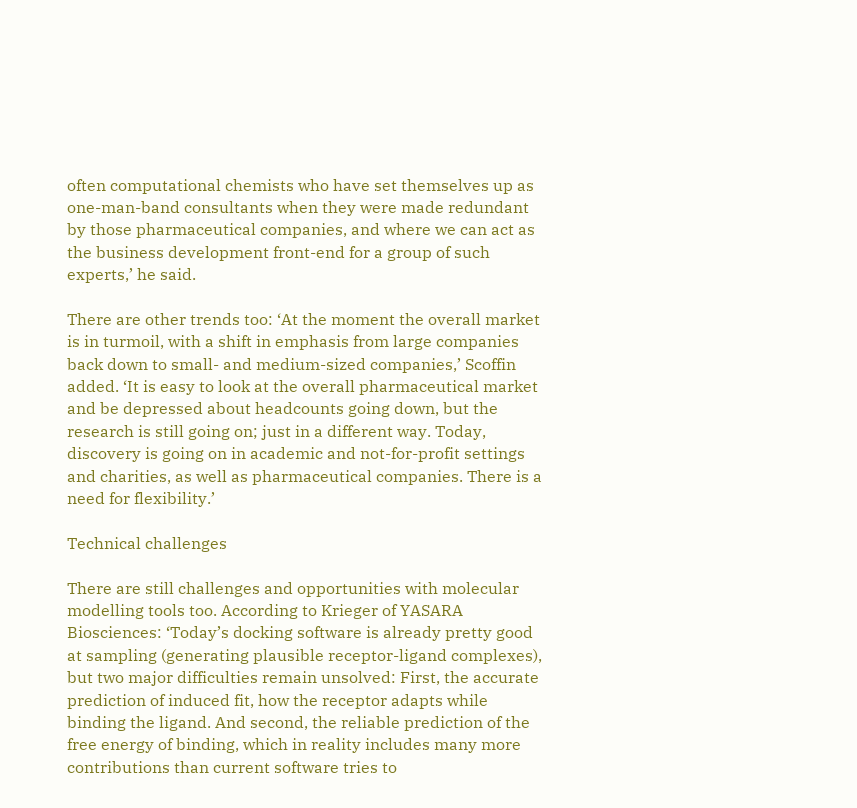often computational chemists who have set themselves up as one-man-band consultants when they were made redundant by those pharmaceutical companies, and where we can act as the business development front-end for a group of such experts,’ he said.

There are other trends too: ‘At the moment the overall market is in turmoil, with a shift in emphasis from large companies back down to small- and medium-sized companies,’ Scoffin added. ‘It is easy to look at the overall pharmaceutical market and be depressed about headcounts going down, but the research is still going on; just in a different way. Today, discovery is going on in academic and not-for-profit settings and charities, as well as pharmaceutical companies. There is a need for flexibility.’

Technical challenges

There are still challenges and opportunities with molecular modelling tools too. According to Krieger of YASARA Biosciences: ‘Today’s docking software is already pretty good at sampling (generating plausible receptor-ligand complexes), but two major difficulties remain unsolved: First, the accurate prediction of induced fit, how the receptor adapts while binding the ligand. And second, the reliable prediction of the free energy of binding, which in reality includes many more contributions than current software tries to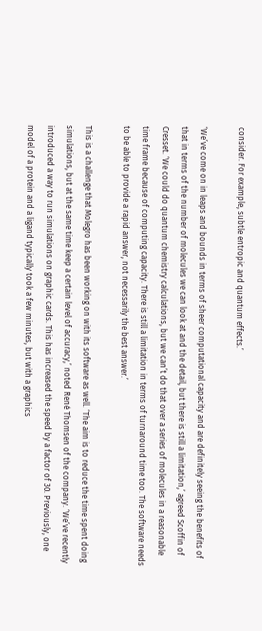consider. For example, subtle entropic and quantum effects.’

‘We’ve come on in leaps and bounds in terms of sheer computational capacity and are definitely seeing the benefits of that in terms of the number of molecules we can look at and the detail, but there is still a limitation,’ agreed Scoffin of Cresset. ‘We could do quantum chemistry calculations, but we can’t do that over a series of molecules in a reasonable time frame because of computing capacity. There is still a limitation in terms of turnaround time too. The software needs to be able to provide a rapid answer, not necessarily the best answer.’

This is a challenge that Molegro has been working on with its software as well. ‘The aim is to reduce the time spent doing simulations, but at the same time keep a certain level of accuracy,’ noted René Thomsen of the company. ‘We’ve recently introduced a way to run simulations on graphic cards. This has increased the speed by a factor of 30. Previously, one model of a protein and a ligand typically took a few minutes, but with a graphics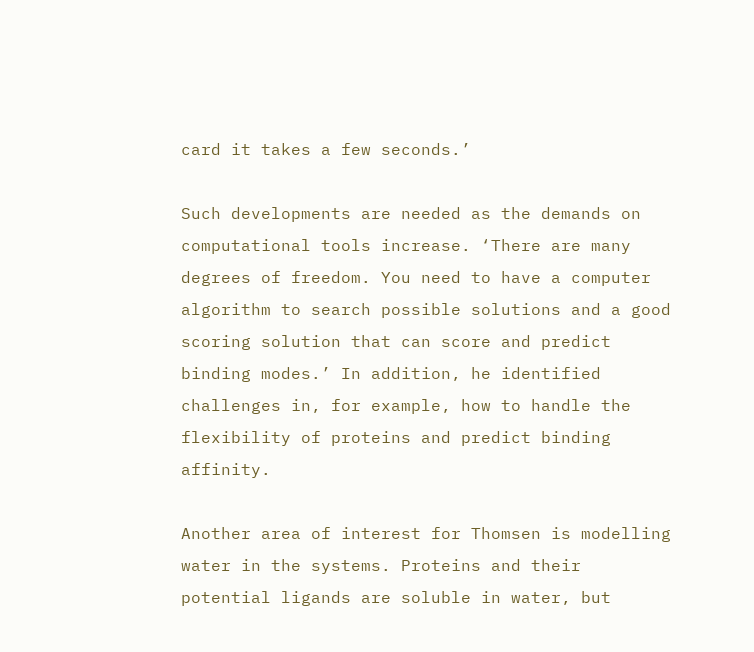card it takes a few seconds.’

Such developments are needed as the demands on computational tools increase. ‘There are many degrees of freedom. You need to have a computer algorithm to search possible solutions and a good scoring solution that can score and predict binding modes.’ In addition, he identified challenges in, for example, how to handle the flexibility of proteins and predict binding affinity.

Another area of interest for Thomsen is modelling water in the systems. Proteins and their potential ligands are soluble in water, but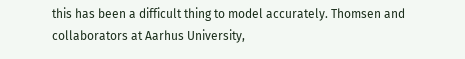this has been a difficult thing to model accurately. Thomsen and collaborators at Aarhus University,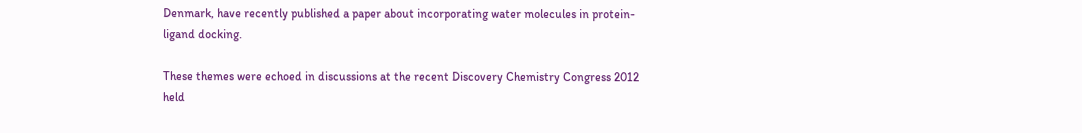Denmark, have recently published a paper about incorporating water molecules in protein-ligand docking.

These themes were echoed in discussions at the recent Discovery Chemistry Congress 2012 held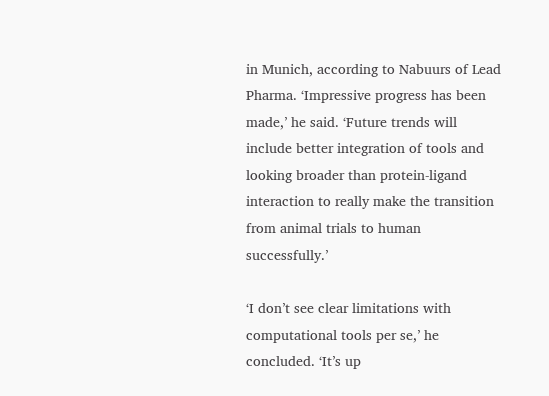in Munich, according to Nabuurs of Lead Pharma. ‘Impressive progress has been made,’ he said. ‘Future trends will include better integration of tools and looking broader than protein-ligand interaction to really make the transition from animal trials to human successfully.’

‘I don’t see clear limitations with computational tools per se,’ he concluded. ‘It’s up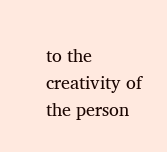to the creativity of the person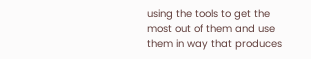using the tools to get the most out of them and use them in way that produces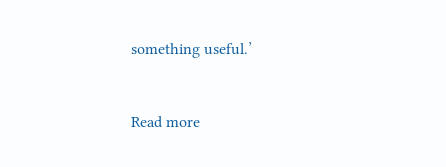something useful.’


Read more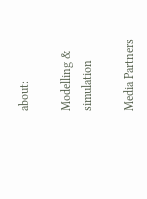about:

Modelling & simulation

Media Partners